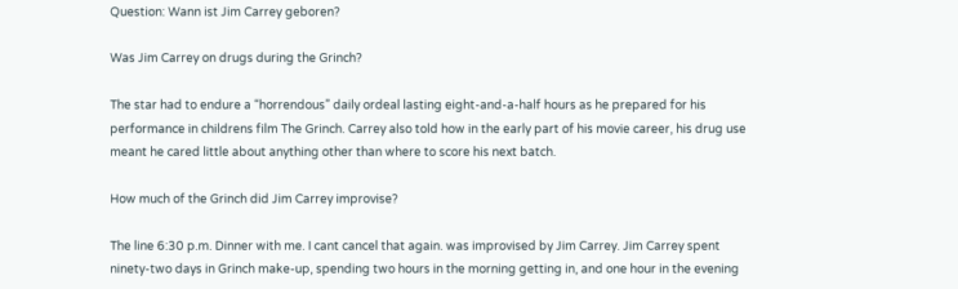Question: Wann ist Jim Carrey geboren?

Was Jim Carrey on drugs during the Grinch?

The star had to endure a “horrendous” daily ordeal lasting eight-and-a-half hours as he prepared for his performance in childrens film The Grinch. Carrey also told how in the early part of his movie career, his drug use meant he cared little about anything other than where to score his next batch.

How much of the Grinch did Jim Carrey improvise?

The line 6:30 p.m. Dinner with me. I cant cancel that again. was improvised by Jim Carrey. Jim Carrey spent ninety-two days in Grinch make-up, spending two hours in the morning getting in, and one hour in the evening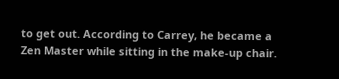to get out. According to Carrey, he became a Zen Master while sitting in the make-up chair.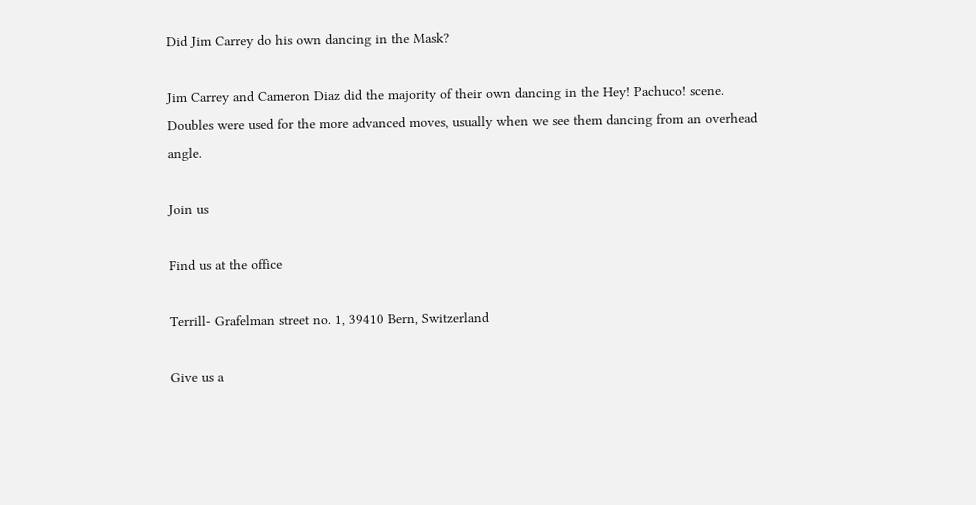Did Jim Carrey do his own dancing in the Mask?

Jim Carrey and Cameron Diaz did the majority of their own dancing in the Hey! Pachuco! scene. Doubles were used for the more advanced moves, usually when we see them dancing from an overhead angle.

Join us

Find us at the office

Terrill- Grafelman street no. 1, 39410 Bern, Switzerland

Give us a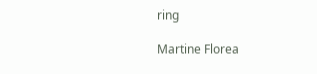ring

Martine Florea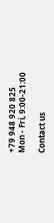+79 948 920 825
Mon - Fri, 9:00-21:00

Contact us